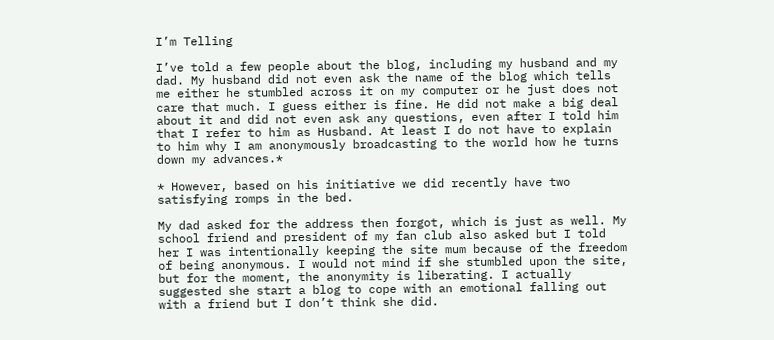I’m Telling

I’ve told a few people about the blog, including my husband and my dad. My husband did not even ask the name of the blog which tells me either he stumbled across it on my computer or he just does not care that much. I guess either is fine. He did not make a big deal about it and did not even ask any questions, even after I told him that I refer to him as Husband. At least I do not have to explain to him why I am anonymously broadcasting to the world how he turns down my advances.*

* However, based on his initiative we did recently have two satisfying romps in the bed.

My dad asked for the address then forgot, which is just as well. My school friend and president of my fan club also asked but I told her I was intentionally keeping the site mum because of the freedom of being anonymous. I would not mind if she stumbled upon the site, but for the moment, the anonymity is liberating. I actually suggested she start a blog to cope with an emotional falling out with a friend but I don’t think she did.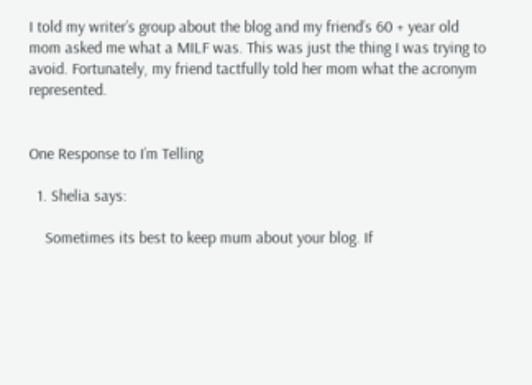I told my writer’s group about the blog and my friend’s 60 + year old mom asked me what a MILF was. This was just the thing I was trying to avoid. Fortunately, my friend tactfully told her mom what the acronym represented.


One Response to I’m Telling

  1. Shelia says:

    Sometimes its best to keep mum about your blog. If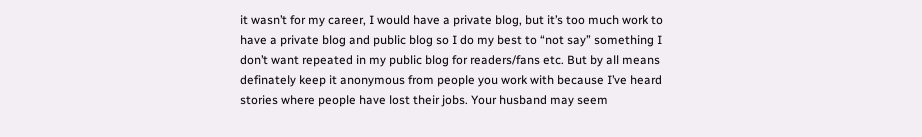it wasn’t for my career, I would have a private blog, but it’s too much work to have a private blog and public blog so I do my best to “not say” something I don’t want repeated in my public blog for readers/fans etc. But by all means definately keep it anonymous from people you work with because I’ve heard stories where people have lost their jobs. Your husband may seem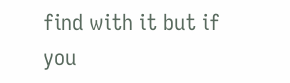find with it but if you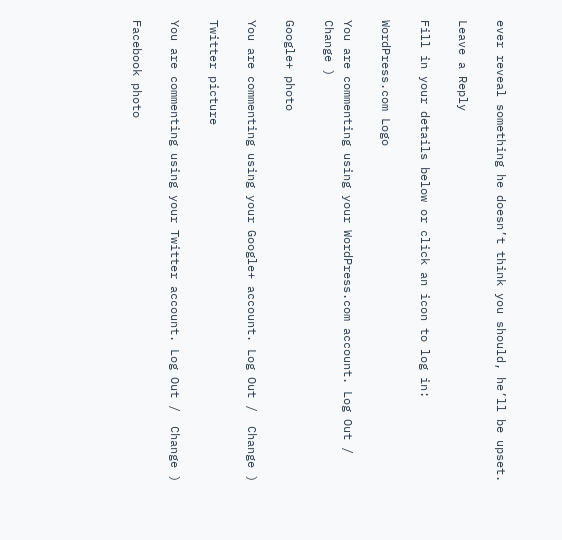ever reveal something he doesn’t think you should, he’ll be upset.

Leave a Reply

Fill in your details below or click an icon to log in:

WordPress.com Logo

You are commenting using your WordPress.com account. Log Out /  Change )

Google+ photo

You are commenting using your Google+ account. Log Out /  Change )

Twitter picture

You are commenting using your Twitter account. Log Out /  Change )

Facebook photo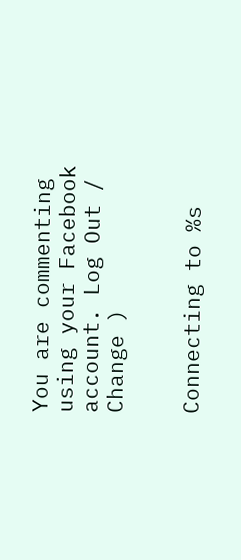You are commenting using your Facebook account. Log Out /  Change )


Connecting to %s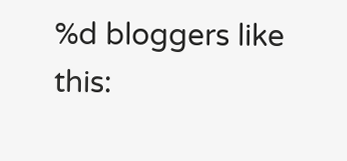%d bloggers like this: